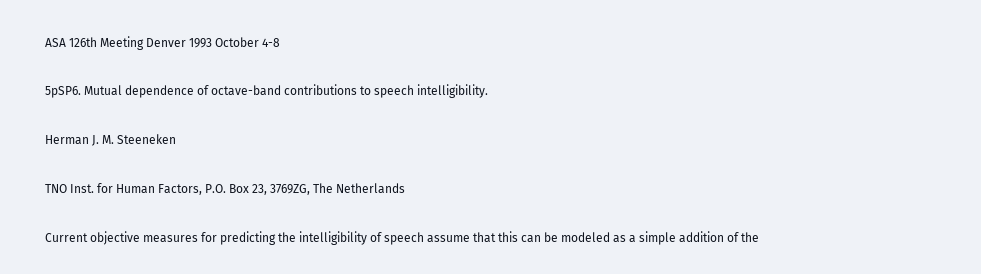ASA 126th Meeting Denver 1993 October 4-8

5pSP6. Mutual dependence of octave-band contributions to speech intelligibility.

Herman J. M. Steeneken

TNO Inst. for Human Factors, P.O. Box 23, 3769ZG, The Netherlands

Current objective measures for predicting the intelligibility of speech assume that this can be modeled as a simple addition of the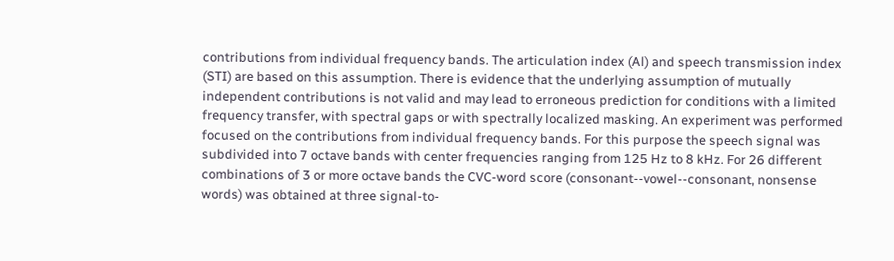contributions from individual frequency bands. The articulation index (Al) and speech transmission index (STI) are based on this assumption. There is evidence that the underlying assumption of mutually independent contributions is not valid and may lead to erroneous prediction for conditions with a limited frequency transfer, with spectral gaps or with spectrally localized masking. An experiment was performed focused on the contributions from individual frequency bands. For this purpose the speech signal was subdivided into 7 octave bands with center frequencies ranging from 125 Hz to 8 kHz. For 26 different combinations of 3 or more octave bands the CVC-word score (consonant--vowel--consonant, nonsense words) was obtained at three signal-to-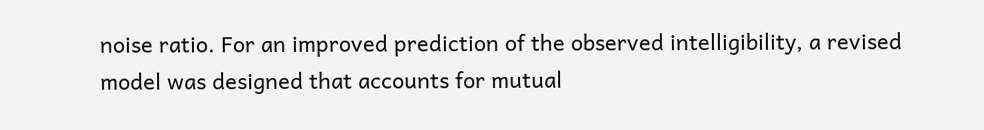noise ratio. For an improved prediction of the observed intelligibility, a revised model was designed that accounts for mutual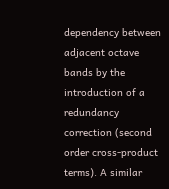dependency between adjacent octave bands by the introduction of a redundancy correction (second order cross-product terms). A similar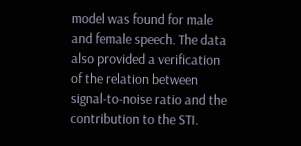model was found for male and female speech. The data also provided a verification of the relation between signal-to-noise ratio and the contribution to the STI.